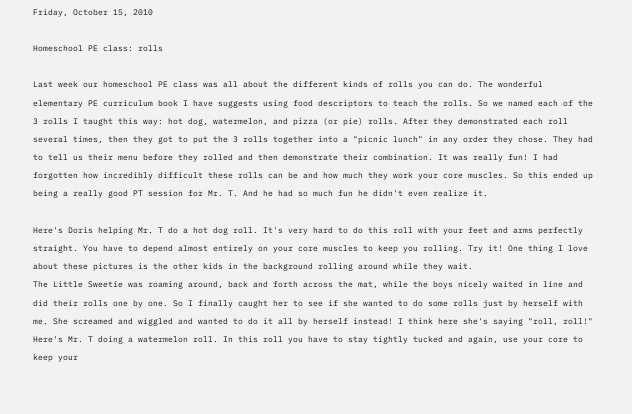Friday, October 15, 2010

Homeschool PE class: rolls

Last week our homeschool PE class was all about the different kinds of rolls you can do. The wonderful elementary PE curriculum book I have suggests using food descriptors to teach the rolls. So we named each of the 3 rolls I taught this way: hot dog, watermelon, and pizza (or pie) rolls. After they demonstrated each roll several times, then they got to put the 3 rolls together into a "picnic lunch" in any order they chose. They had to tell us their menu before they rolled and then demonstrate their combination. It was really fun! I had forgotten how incredibly difficult these rolls can be and how much they work your core muscles. So this ended up being a really good PT session for Mr. T. And he had so much fun he didn't even realize it.

Here's Doris helping Mr. T do a hot dog roll. It's very hard to do this roll with your feet and arms perfectly straight. You have to depend almost entirely on your core muscles to keep you rolling. Try it! One thing I love about these pictures is the other kids in the background rolling around while they wait.
The Little Sweetie was roaming around, back and forth across the mat, while the boys nicely waited in line and did their rolls one by one. So I finally caught her to see if she wanted to do some rolls just by herself with me. She screamed and wiggled and wanted to do it all by herself instead! I think here she's saying "roll, roll!"
Here's Mr. T doing a watermelon roll. In this roll you have to stay tightly tucked and again, use your core to keep your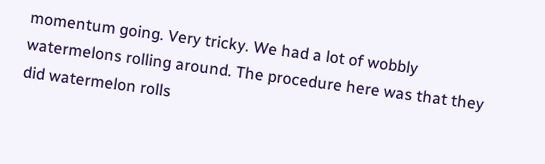momentum going. Very tricky. We had a lot of wobbly watermelons rolling around. The procedure here was that they did watermelon rolls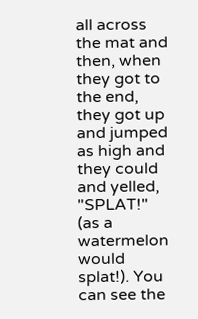all across the mat and then, when they got to the end, they got up and jumped as high and they could and yelled, "SPLAT!" (as a watermelon would splat!). You can see the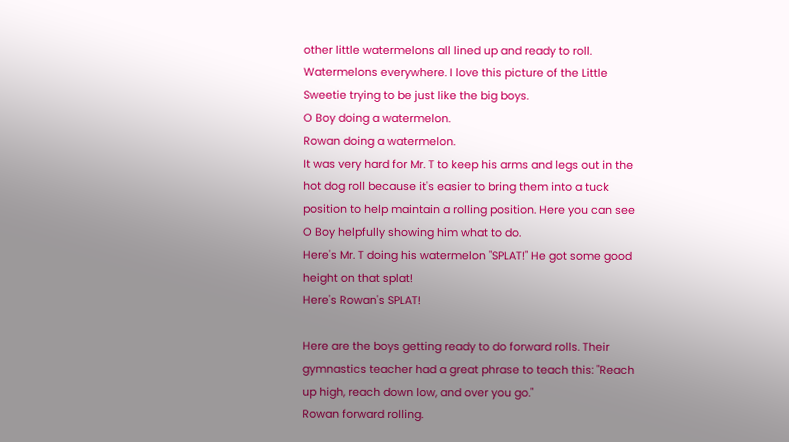other little watermelons all lined up and ready to roll.
Watermelons everywhere. I love this picture of the Little Sweetie trying to be just like the big boys.
O Boy doing a watermelon.
Rowan doing a watermelon.
It was very hard for Mr. T to keep his arms and legs out in the hot dog roll because it's easier to bring them into a tuck position to help maintain a rolling position. Here you can see O Boy helpfully showing him what to do.
Here's Mr. T doing his watermelon "SPLAT!" He got some good height on that splat!
Here's Rowan's SPLAT!

Here are the boys getting ready to do forward rolls. Their gymnastics teacher had a great phrase to teach this: "Reach up high, reach down low, and over you go."
Rowan forward rolling.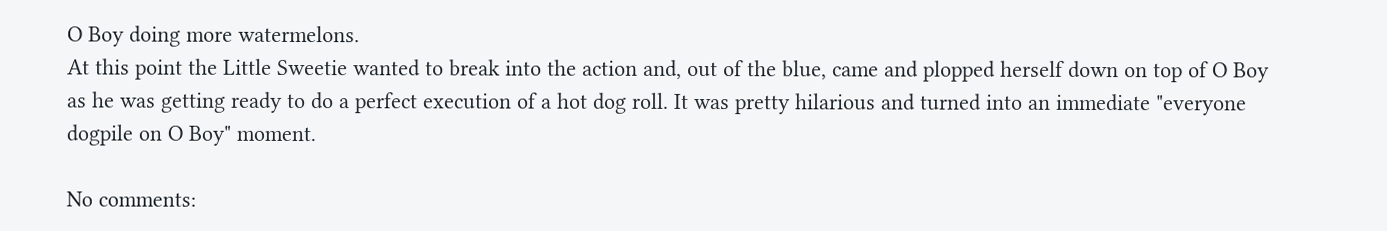O Boy doing more watermelons.
At this point the Little Sweetie wanted to break into the action and, out of the blue, came and plopped herself down on top of O Boy as he was getting ready to do a perfect execution of a hot dog roll. It was pretty hilarious and turned into an immediate "everyone dogpile on O Boy" moment.

No comments: